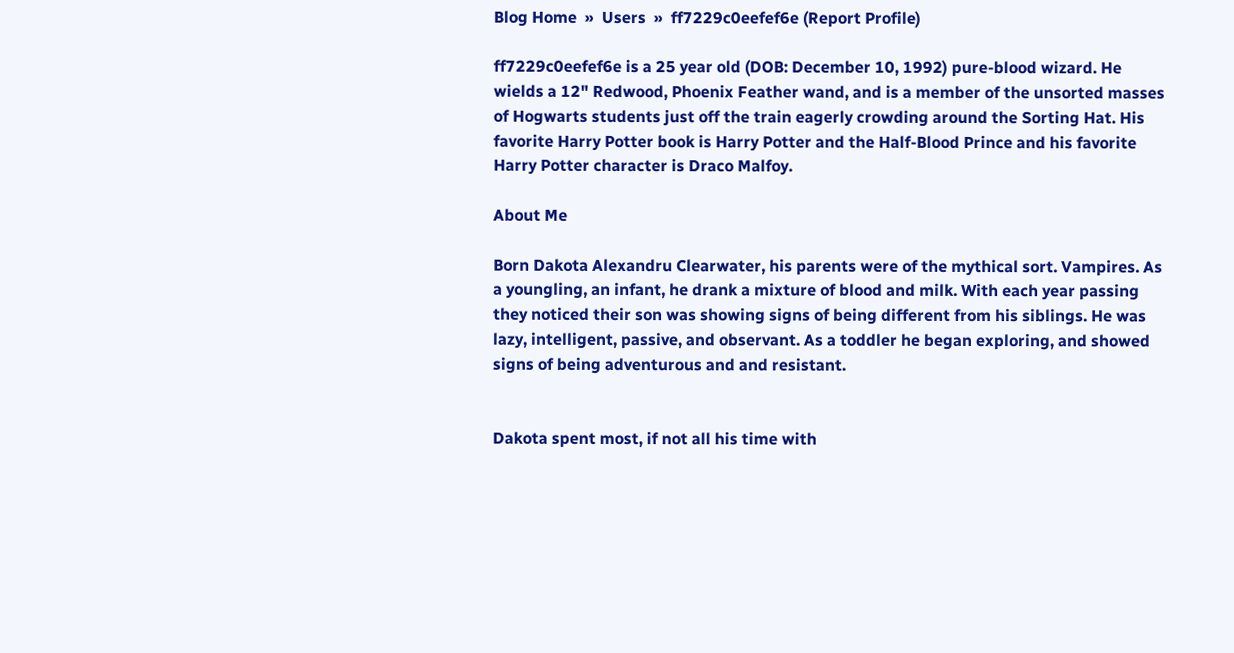Blog Home  »  Users  »  ff7229c0eefef6e (Report Profile)

ff7229c0eefef6e is a 25 year old (DOB: December 10, 1992) pure-blood wizard. He wields a 12" Redwood, Phoenix Feather wand, and is a member of the unsorted masses of Hogwarts students just off the train eagerly crowding around the Sorting Hat. His favorite Harry Potter book is Harry Potter and the Half-Blood Prince and his favorite Harry Potter character is Draco Malfoy.

About Me

Born Dakota Alexandru Clearwater, his parents were of the mythical sort. Vampires. As a youngling, an infant, he drank a mixture of blood and milk. With each year passing they noticed their son was showing signs of being different from his siblings. He was lazy, intelligent, passive, and observant. As a toddler he began exploring, and showed signs of being adventurous and and resistant.


Dakota spent most, if not all his time with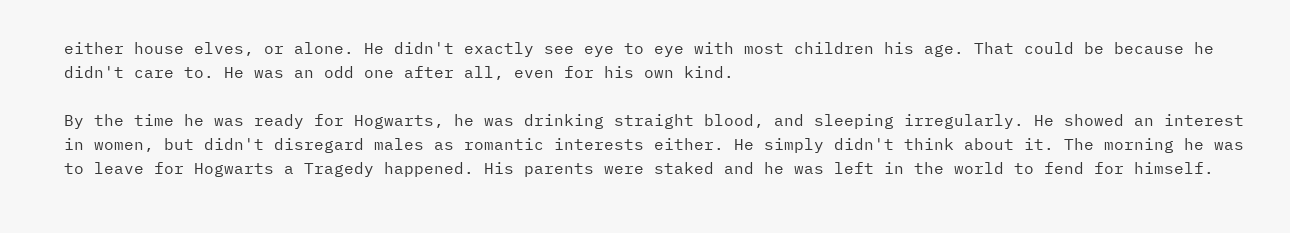either house elves, or alone. He didn't exactly see eye to eye with most children his age. That could be because he didn't care to. He was an odd one after all, even for his own kind.

By the time he was ready for Hogwarts, he was drinking straight blood, and sleeping irregularly. He showed an interest in women, but didn't disregard males as romantic interests either. He simply didn't think about it. The morning he was to leave for Hogwarts a Tragedy happened. His parents were staked and he was left in the world to fend for himself.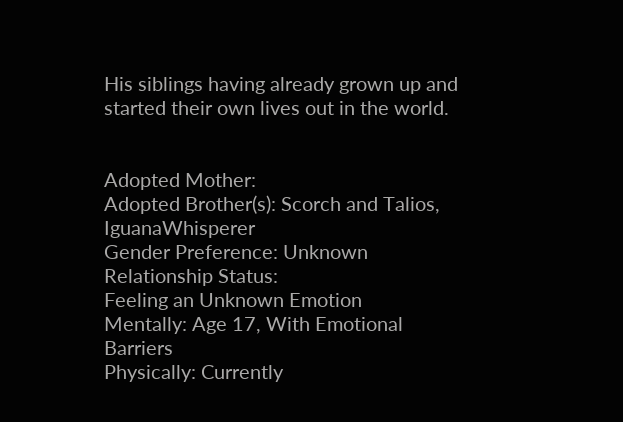His siblings having already grown up and started their own lives out in the world.


Adopted Mother:
Adopted Brother(s): Scorch and Talios, IguanaWhisperer
Gender Preference: Unknown
Relationship Status:
Feeling an Unknown Emotion
Mentally: Age 17, With Emotional Barriers
Physically: Currently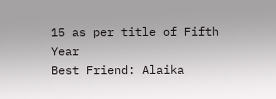15 as per title of Fifth Year
Best Friend: Alaika